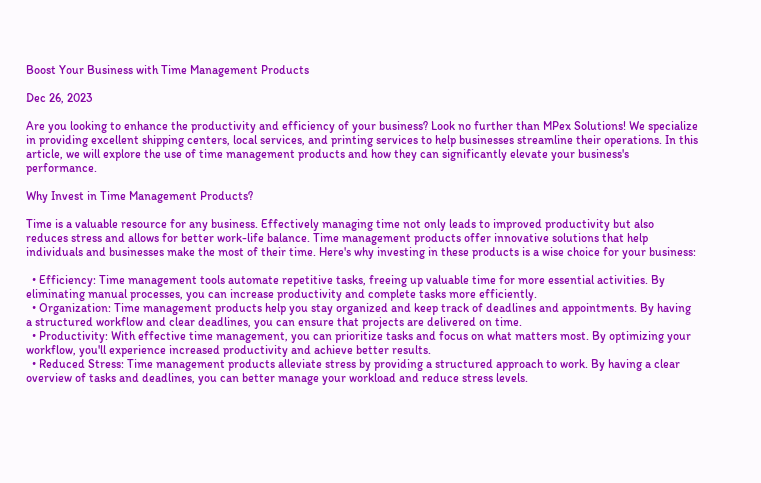Boost Your Business with Time Management Products

Dec 26, 2023

Are you looking to enhance the productivity and efficiency of your business? Look no further than MPex Solutions! We specialize in providing excellent shipping centers, local services, and printing services to help businesses streamline their operations. In this article, we will explore the use of time management products and how they can significantly elevate your business's performance.

Why Invest in Time Management Products?

Time is a valuable resource for any business. Effectively managing time not only leads to improved productivity but also reduces stress and allows for better work-life balance. Time management products offer innovative solutions that help individuals and businesses make the most of their time. Here's why investing in these products is a wise choice for your business:

  • Efficiency: Time management tools automate repetitive tasks, freeing up valuable time for more essential activities. By eliminating manual processes, you can increase productivity and complete tasks more efficiently.
  • Organization: Time management products help you stay organized and keep track of deadlines and appointments. By having a structured workflow and clear deadlines, you can ensure that projects are delivered on time.
  • Productivity: With effective time management, you can prioritize tasks and focus on what matters most. By optimizing your workflow, you'll experience increased productivity and achieve better results.
  • Reduced Stress: Time management products alleviate stress by providing a structured approach to work. By having a clear overview of tasks and deadlines, you can better manage your workload and reduce stress levels.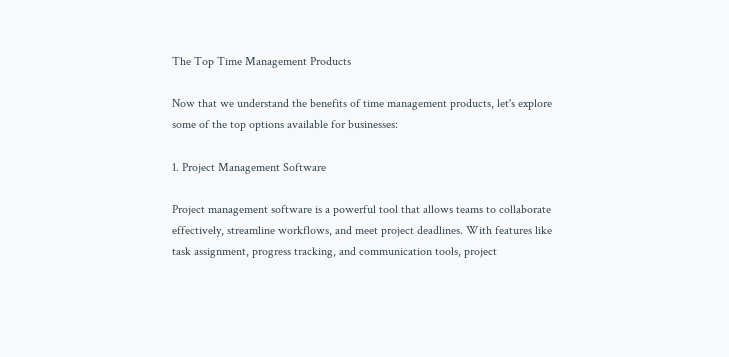The Top Time Management Products

Now that we understand the benefits of time management products, let's explore some of the top options available for businesses:

1. Project Management Software

Project management software is a powerful tool that allows teams to collaborate effectively, streamline workflows, and meet project deadlines. With features like task assignment, progress tracking, and communication tools, project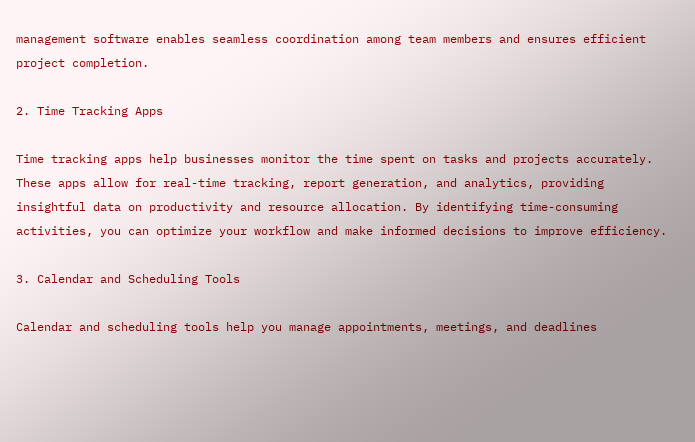management software enables seamless coordination among team members and ensures efficient project completion.

2. Time Tracking Apps

Time tracking apps help businesses monitor the time spent on tasks and projects accurately. These apps allow for real-time tracking, report generation, and analytics, providing insightful data on productivity and resource allocation. By identifying time-consuming activities, you can optimize your workflow and make informed decisions to improve efficiency.

3. Calendar and Scheduling Tools

Calendar and scheduling tools help you manage appointments, meetings, and deadlines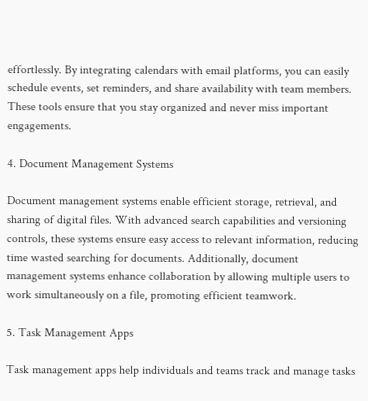effortlessly. By integrating calendars with email platforms, you can easily schedule events, set reminders, and share availability with team members. These tools ensure that you stay organized and never miss important engagements.

4. Document Management Systems

Document management systems enable efficient storage, retrieval, and sharing of digital files. With advanced search capabilities and versioning controls, these systems ensure easy access to relevant information, reducing time wasted searching for documents. Additionally, document management systems enhance collaboration by allowing multiple users to work simultaneously on a file, promoting efficient teamwork.

5. Task Management Apps

Task management apps help individuals and teams track and manage tasks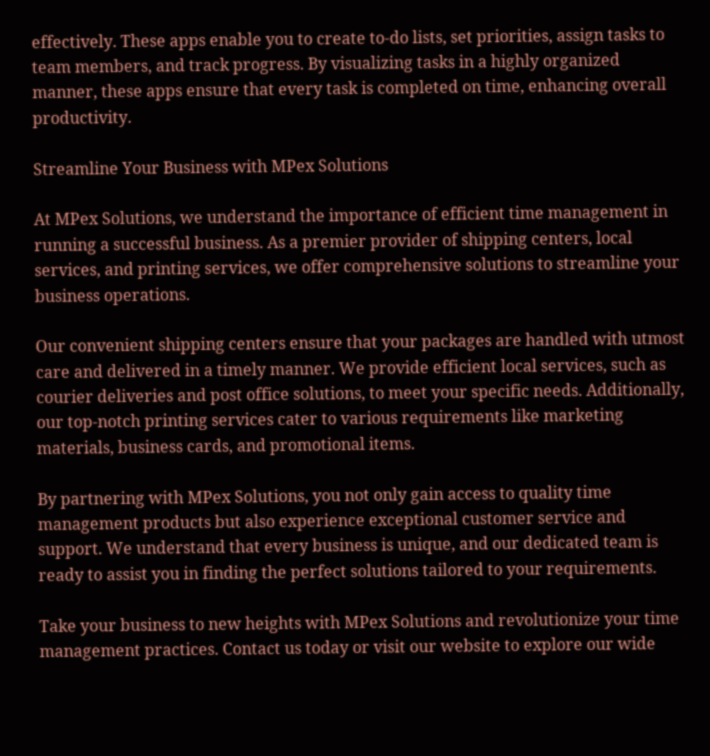effectively. These apps enable you to create to-do lists, set priorities, assign tasks to team members, and track progress. By visualizing tasks in a highly organized manner, these apps ensure that every task is completed on time, enhancing overall productivity.

Streamline Your Business with MPex Solutions

At MPex Solutions, we understand the importance of efficient time management in running a successful business. As a premier provider of shipping centers, local services, and printing services, we offer comprehensive solutions to streamline your business operations.

Our convenient shipping centers ensure that your packages are handled with utmost care and delivered in a timely manner. We provide efficient local services, such as courier deliveries and post office solutions, to meet your specific needs. Additionally, our top-notch printing services cater to various requirements like marketing materials, business cards, and promotional items.

By partnering with MPex Solutions, you not only gain access to quality time management products but also experience exceptional customer service and support. We understand that every business is unique, and our dedicated team is ready to assist you in finding the perfect solutions tailored to your requirements.

Take your business to new heights with MPex Solutions and revolutionize your time management practices. Contact us today or visit our website to explore our wide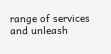range of services and unleash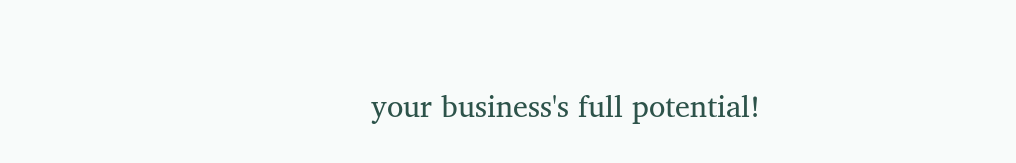your business's full potential!